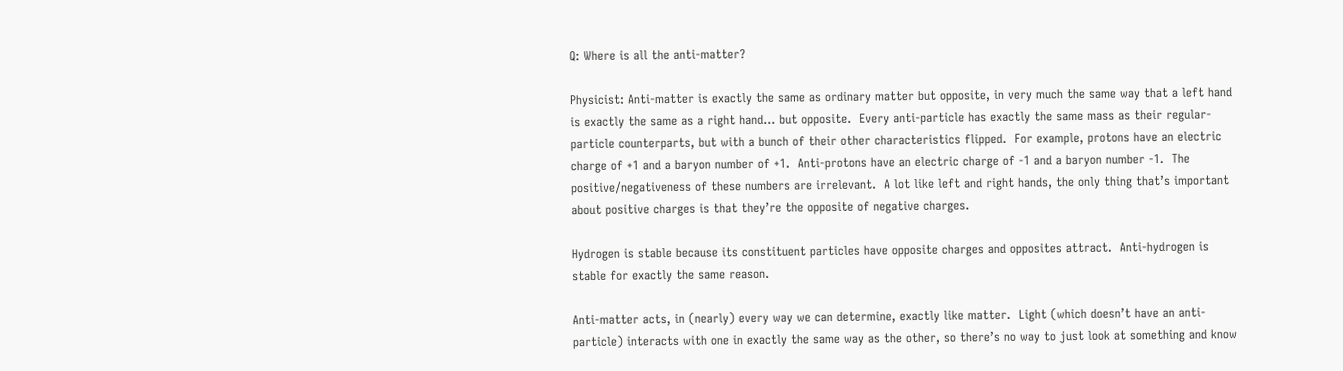Q: Where is all the anti-matter?

Physicist: Anti-matter is exactly the same as ordinary matter but opposite, in very much the same way that a left hand is exactly the same as a right hand… but opposite.  Every anti-particle has exactly the same mass as their regular-particle counterparts, but with a bunch of their other characteristics flipped.  For example, protons have an electric charge of +1 and a baryon number of +1.  Anti-protons have an electric charge of -1 and a baryon number -1.  The positive/negativeness of these numbers are irrelevant.  A lot like left and right hands, the only thing that’s important about positive charges is that they’re the opposite of negative charges.

Hydrogen is stable because its constituent particles have opposite charges and opposites attract.  Anti-hydrogen is stable for exactly the same reason.

Anti-matter acts, in (nearly) every way we can determine, exactly like matter.  Light (which doesn’t have an anti-particle) interacts with one in exactly the same way as the other, so there’s no way to just look at something and know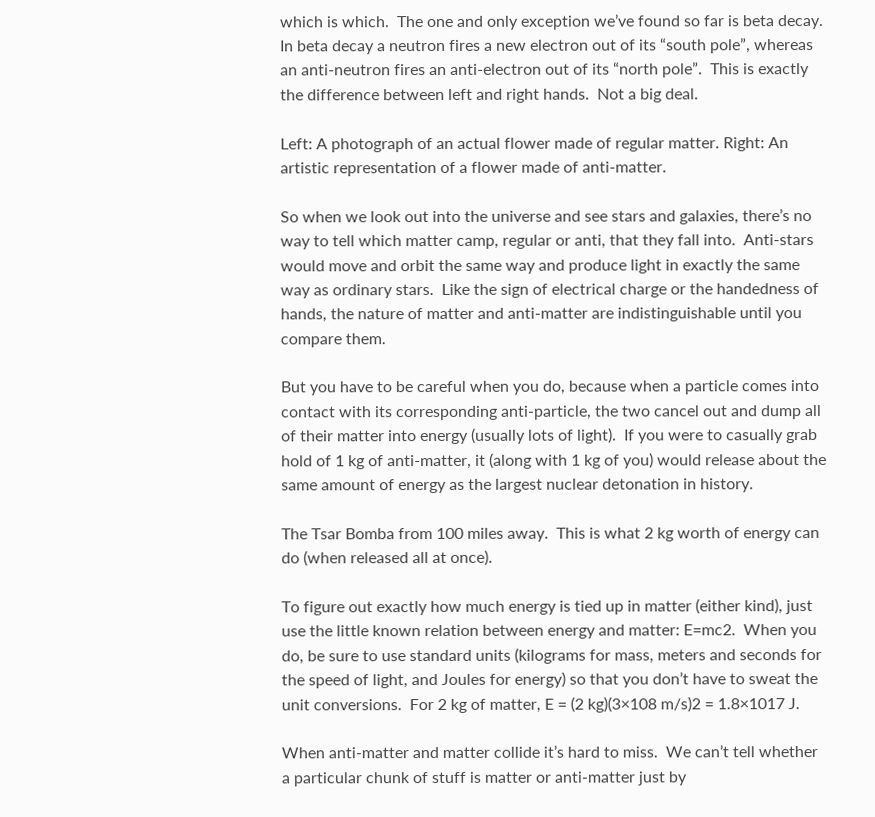which is which.  The one and only exception we’ve found so far is beta decay.  In beta decay a neutron fires a new electron out of its “south pole”, whereas an anti-neutron fires an anti-electron out of its “north pole”.  This is exactly the difference between left and right hands.  Not a big deal.

Left: A photograph of an actual flower made of regular matter. Right: An artistic representation of a flower made of anti-matter.

So when we look out into the universe and see stars and galaxies, there’s no way to tell which matter camp, regular or anti, that they fall into.  Anti-stars would move and orbit the same way and produce light in exactly the same way as ordinary stars.  Like the sign of electrical charge or the handedness of hands, the nature of matter and anti-matter are indistinguishable until you compare them.

But you have to be careful when you do, because when a particle comes into contact with its corresponding anti-particle, the two cancel out and dump all of their matter into energy (usually lots of light).  If you were to casually grab hold of 1 kg of anti-matter, it (along with 1 kg of you) would release about the same amount of energy as the largest nuclear detonation in history.

The Tsar Bomba from 100 miles away.  This is what 2 kg worth of energy can do (when released all at once).

To figure out exactly how much energy is tied up in matter (either kind), just use the little known relation between energy and matter: E=mc2.  When you do, be sure to use standard units (kilograms for mass, meters and seconds for the speed of light, and Joules for energy) so that you don’t have to sweat the unit conversions.  For 2 kg of matter, E = (2 kg)(3×108 m/s)2 = 1.8×1017 J.

When anti-matter and matter collide it’s hard to miss.  We can’t tell whether a particular chunk of stuff is matter or anti-matter just by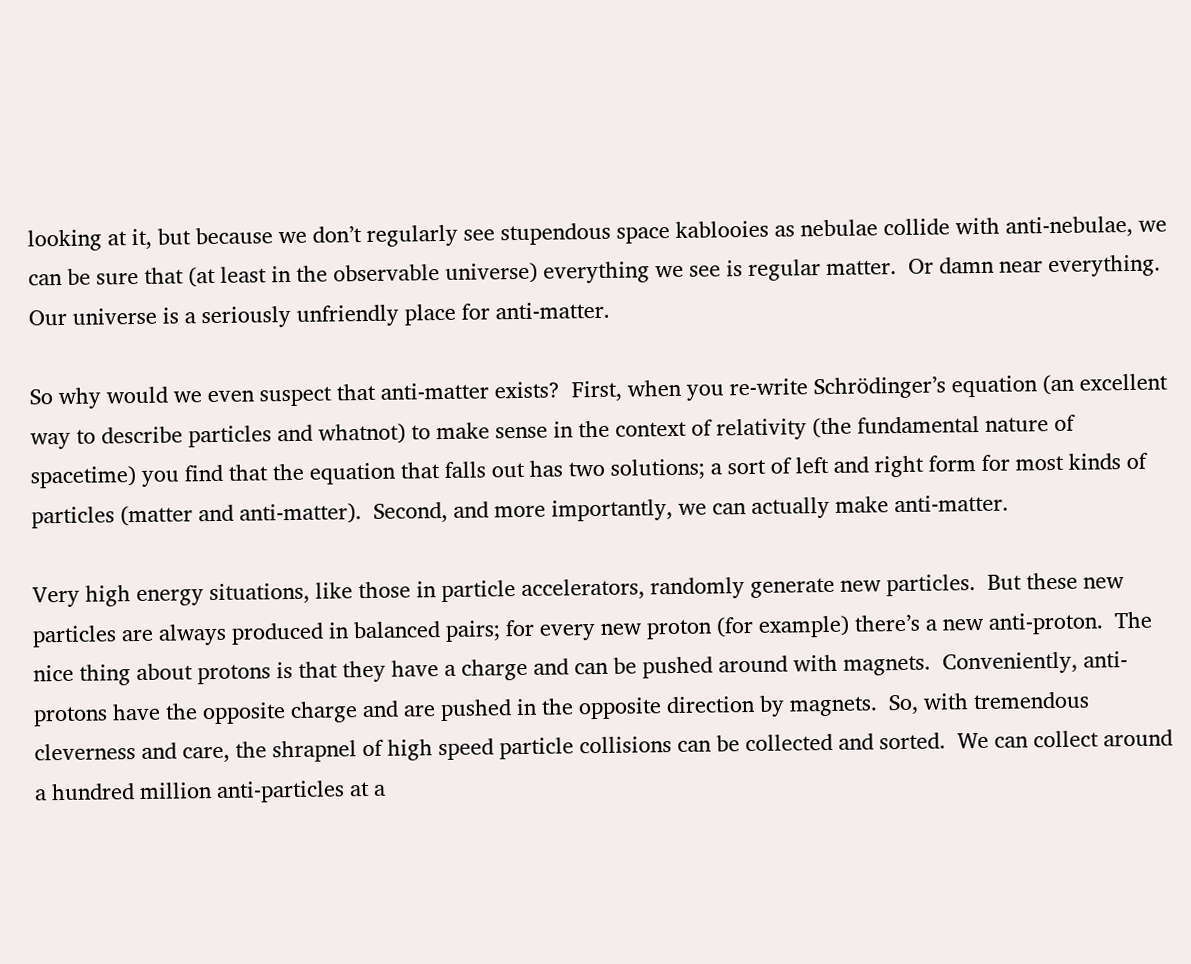looking at it, but because we don’t regularly see stupendous space kablooies as nebulae collide with anti-nebulae, we can be sure that (at least in the observable universe) everything we see is regular matter.  Or damn near everything.  Our universe is a seriously unfriendly place for anti-matter.

So why would we even suspect that anti-matter exists?  First, when you re-write Schrödinger’s equation (an excellent way to describe particles and whatnot) to make sense in the context of relativity (the fundamental nature of spacetime) you find that the equation that falls out has two solutions; a sort of left and right form for most kinds of particles (matter and anti-matter).  Second, and more importantly, we can actually make anti-matter.

Very high energy situations, like those in particle accelerators, randomly generate new particles.  But these new particles are always produced in balanced pairs; for every new proton (for example) there’s a new anti-proton.  The nice thing about protons is that they have a charge and can be pushed around with magnets.  Conveniently, anti-protons have the opposite charge and are pushed in the opposite direction by magnets.  So, with tremendous cleverness and care, the shrapnel of high speed particle collisions can be collected and sorted.  We can collect around a hundred million anti-particles at a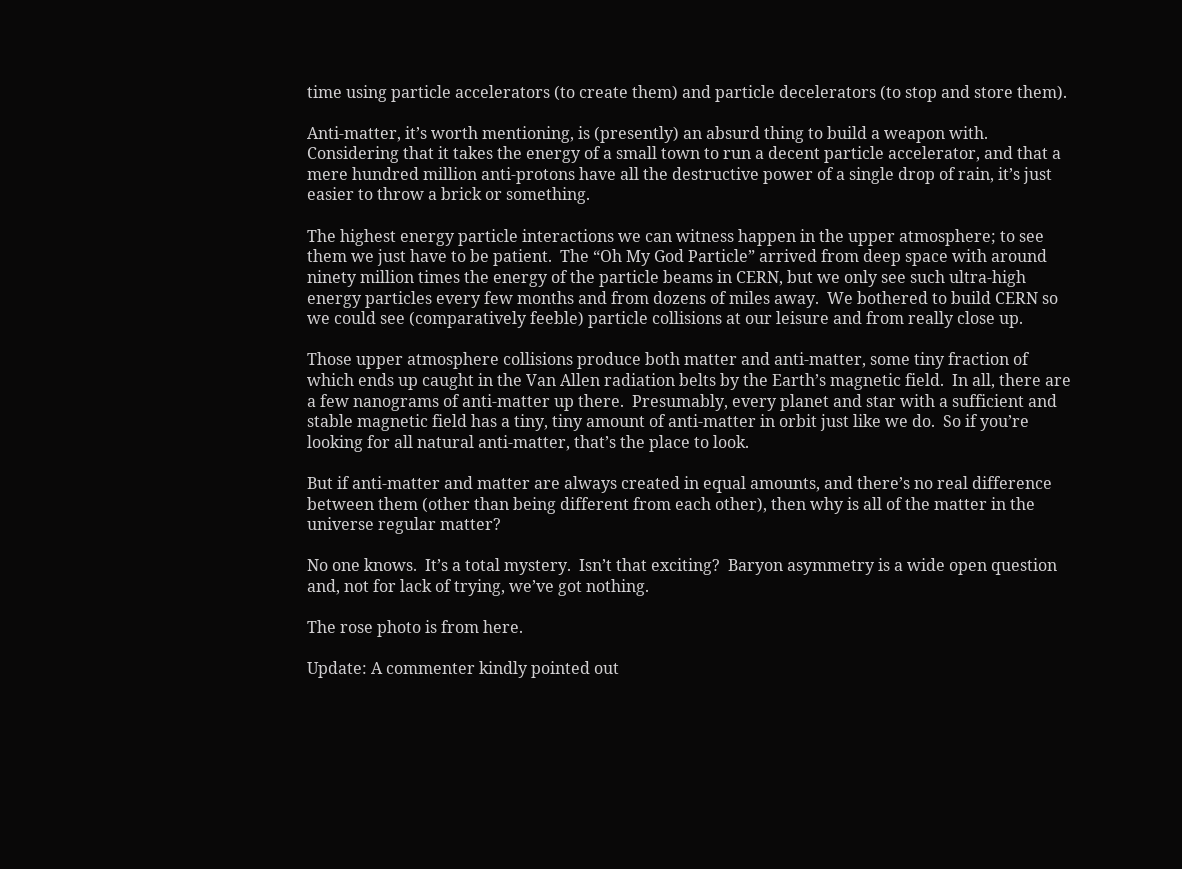time using particle accelerators (to create them) and particle decelerators (to stop and store them).

Anti-matter, it’s worth mentioning, is (presently) an absurd thing to build a weapon with.  Considering that it takes the energy of a small town to run a decent particle accelerator, and that a mere hundred million anti-protons have all the destructive power of a single drop of rain, it’s just easier to throw a brick or something.

The highest energy particle interactions we can witness happen in the upper atmosphere; to see them we just have to be patient.  The “Oh My God Particle” arrived from deep space with around ninety million times the energy of the particle beams in CERN, but we only see such ultra-high energy particles every few months and from dozens of miles away.  We bothered to build CERN so we could see (comparatively feeble) particle collisions at our leisure and from really close up.

Those upper atmosphere collisions produce both matter and anti-matter, some tiny fraction of which ends up caught in the Van Allen radiation belts by the Earth’s magnetic field.  In all, there are a few nanograms of anti-matter up there.  Presumably, every planet and star with a sufficient and stable magnetic field has a tiny, tiny amount of anti-matter in orbit just like we do.  So if you’re looking for all natural anti-matter, that’s the place to look.

But if anti-matter and matter are always created in equal amounts, and there’s no real difference between them (other than being different from each other), then why is all of the matter in the universe regular matter?

No one knows.  It’s a total mystery.  Isn’t that exciting?  Baryon asymmetry is a wide open question and, not for lack of trying, we’ve got nothing.

The rose photo is from here.

Update: A commenter kindly pointed out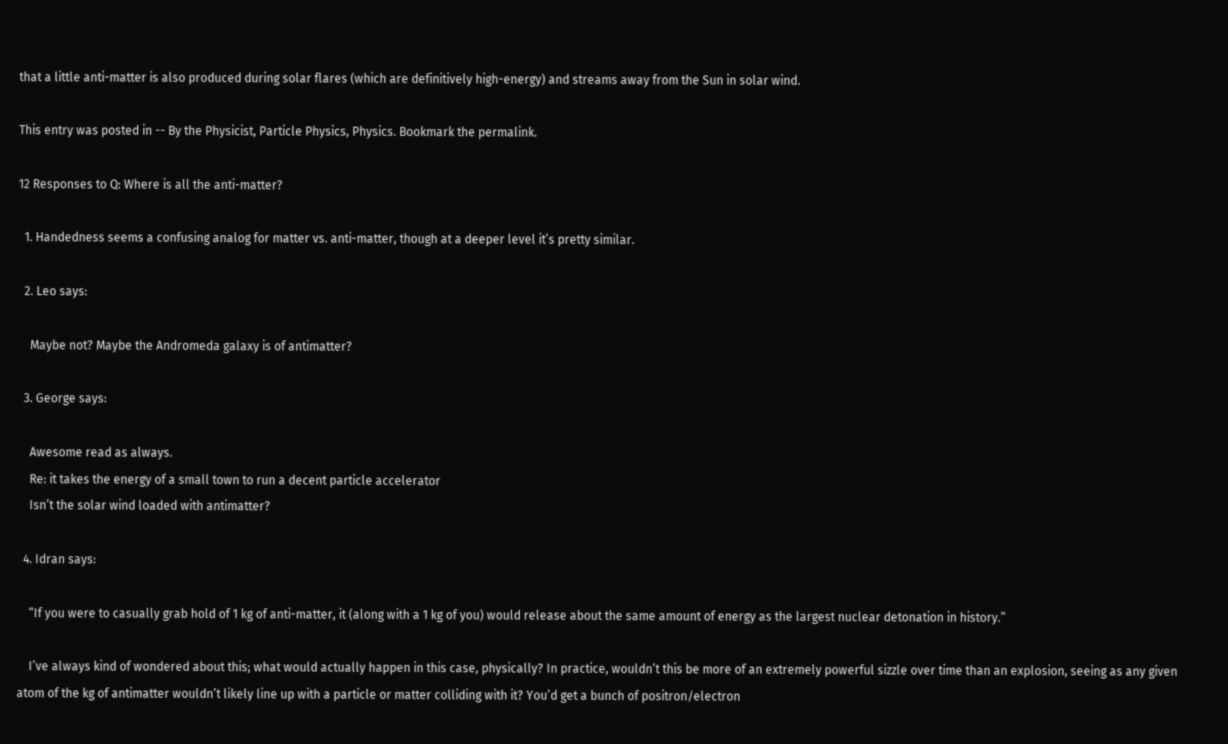that a little anti-matter is also produced during solar flares (which are definitively high-energy) and streams away from the Sun in solar wind.

This entry was posted in -- By the Physicist, Particle Physics, Physics. Bookmark the permalink.

12 Responses to Q: Where is all the anti-matter?

  1. Handedness seems a confusing analog for matter vs. anti-matter, though at a deeper level it’s pretty similar.

  2. Leo says:

    Maybe not? Maybe the Andromeda galaxy is of antimatter?

  3. George says:

    Awesome read as always.
    Re: it takes the energy of a small town to run a decent particle accelerator
    Isn’t the solar wind loaded with antimatter?

  4. Idran says:

    “If you were to casually grab hold of 1 kg of anti-matter, it (along with a 1 kg of you) would release about the same amount of energy as the largest nuclear detonation in history.”

    I’ve always kind of wondered about this; what would actually happen in this case, physically? In practice, wouldn’t this be more of an extremely powerful sizzle over time than an explosion, seeing as any given atom of the kg of antimatter wouldn’t likely line up with a particle or matter colliding with it? You’d get a bunch of positron/electron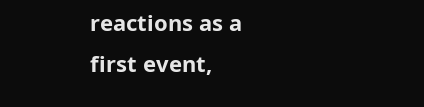reactions as a first event,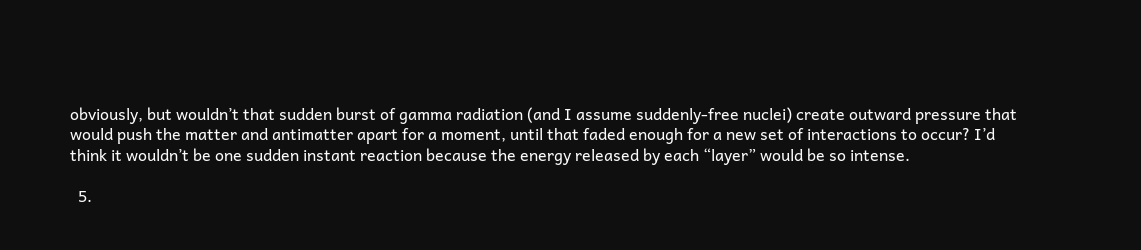obviously, but wouldn’t that sudden burst of gamma radiation (and I assume suddenly-free nuclei) create outward pressure that would push the matter and antimatter apart for a moment, until that faded enough for a new set of interactions to occur? I’d think it wouldn’t be one sudden instant reaction because the energy released by each “layer” would be so intense.

  5.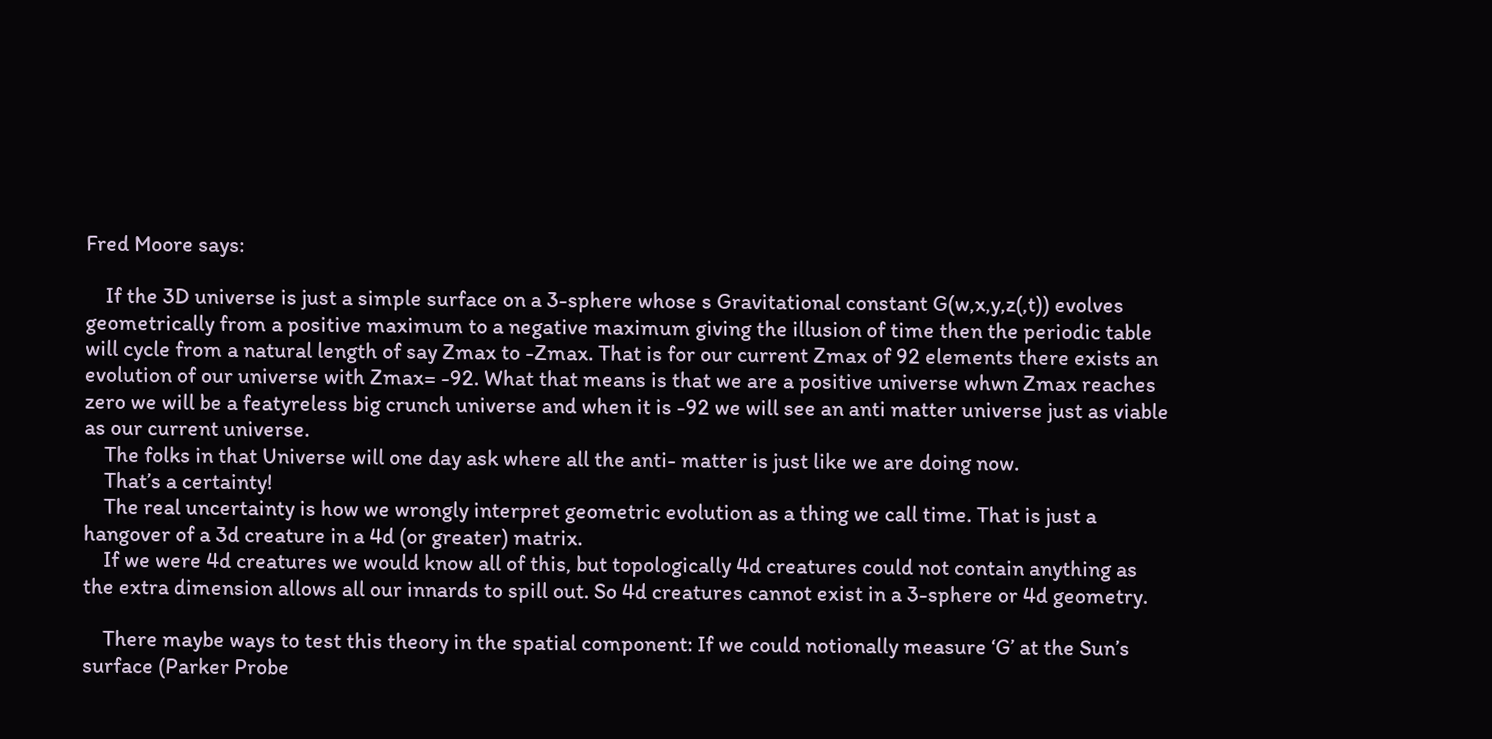Fred Moore says:

    If the 3D universe is just a simple surface on a 3-sphere whose s Gravitational constant G(w,x,y,z(,t)) evolves geometrically from a positive maximum to a negative maximum giving the illusion of time then the periodic table will cycle from a natural length of say Zmax to -Zmax. That is for our current Zmax of 92 elements there exists an evolution of our universe with Zmax= -92. What that means is that we are a positive universe whwn Zmax reaches zero we will be a featyreless big crunch universe and when it is -92 we will see an anti matter universe just as viable as our current universe.
    The folks in that Universe will one day ask where all the anti- matter is just like we are doing now.
    That’s a certainty!
    The real uncertainty is how we wrongly interpret geometric evolution as a thing we call time. That is just a hangover of a 3d creature in a 4d (or greater) matrix.
    If we were 4d creatures we would know all of this, but topologically 4d creatures could not contain anything as the extra dimension allows all our innards to spill out. So 4d creatures cannot exist in a 3-sphere or 4d geometry.

    There maybe ways to test this theory in the spatial component: If we could notionally measure ‘G’ at the Sun’s surface (Parker Probe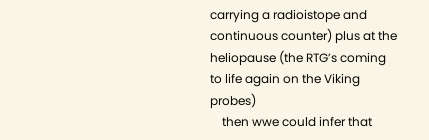carrying a radioistope and continuous counter) plus at the heliopause (the RTG’s coming to life again on the Viking probes)
    then wwe could infer that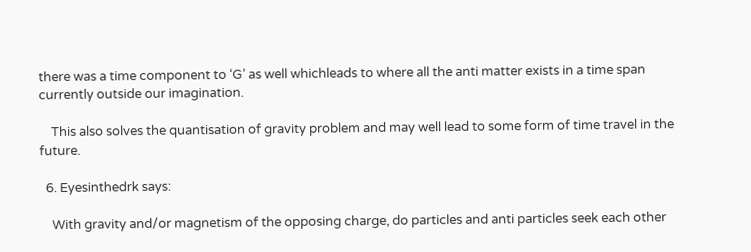there was a time component to ‘G’ as well whichleads to where all the anti matter exists in a time span currently outside our imagination.

    This also solves the quantisation of gravity problem and may well lead to some form of time travel in the future.

  6. Eyesinthedrk says:

    With gravity and/or magnetism of the opposing charge, do particles and anti particles seek each other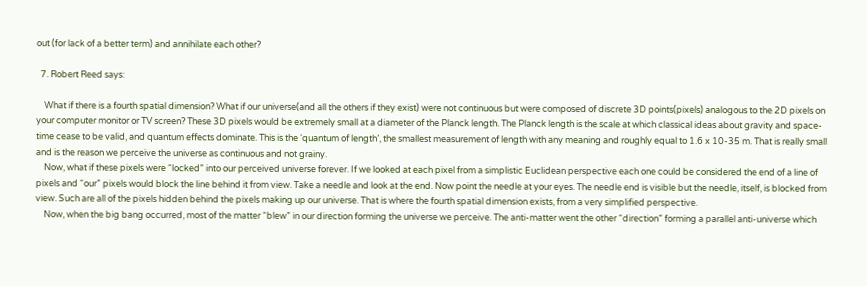out (for lack of a better term) and annihilate each other?

  7. Robert Reed says:

    What if there is a fourth spatial dimension? What if our universe(and all the others if they exist) were not continuous but were composed of discrete 3D points(pixels) analogous to the 2D pixels on your computer monitor or TV screen? These 3D pixels would be extremely small at a diameter of the Planck length. The Planck length is the scale at which classical ideas about gravity and space-time cease to be valid, and quantum effects dominate. This is the ‘quantum of length’, the smallest measurement of length with any meaning and roughly equal to 1.6 x 10-35 m. That is really small and is the reason we perceive the universe as continuous and not grainy.
    Now, what if these pixels were “locked” into our perceived universe forever. If we looked at each pixel from a simplistic Euclidean perspective each one could be considered the end of a line of pixels and “our” pixels would block the line behind it from view. Take a needle and look at the end. Now point the needle at your eyes. The needle end is visible but the needle, itself, is blocked from view. Such are all of the pixels hidden behind the pixels making up our universe. That is where the fourth spatial dimension exists, from a very simplified perspective.
    Now, when the big bang occurred, most of the matter “blew” in our direction forming the universe we perceive. The anti-matter went the other “direction” forming a parallel anti-universe which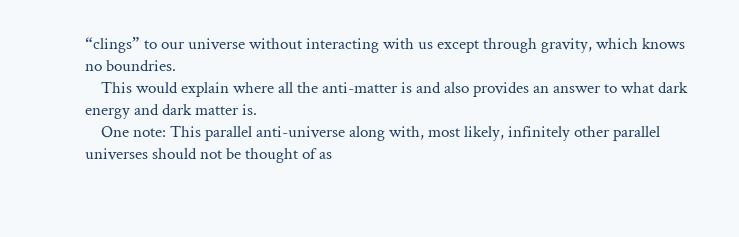“clings” to our universe without interacting with us except through gravity, which knows no boundries.
    This would explain where all the anti-matter is and also provides an answer to what dark energy and dark matter is.
    One note: This parallel anti-universe along with, most likely, infinitely other parallel universes should not be thought of as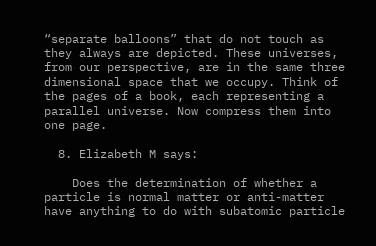“separate balloons” that do not touch as they always are depicted. These universes, from our perspective, are in the same three dimensional space that we occupy. Think of the pages of a book, each representing a parallel universe. Now compress them into one page.

  8. Elizabeth M says:

    Does the determination of whether a particle is normal matter or anti-matter have anything to do with subatomic particle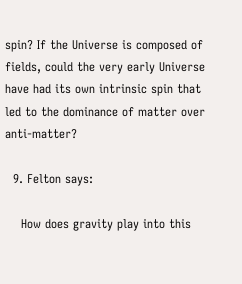spin? If the Universe is composed of fields, could the very early Universe have had its own intrinsic spin that led to the dominance of matter over anti-matter?

  9. Felton says:

    How does gravity play into this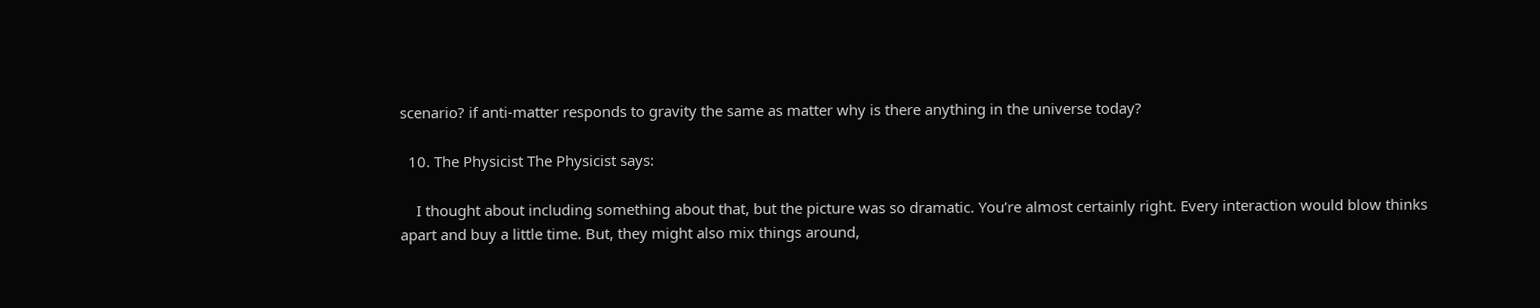scenario? if anti-matter responds to gravity the same as matter why is there anything in the universe today?

  10. The Physicist The Physicist says:

    I thought about including something about that, but the picture was so dramatic. You’re almost certainly right. Every interaction would blow thinks apart and buy a little time. But, they might also mix things around,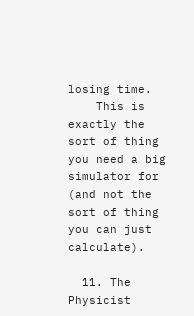losing time.
    This is exactly the sort of thing you need a big simulator for (and not the sort of thing you can just calculate).

  11. The Physicist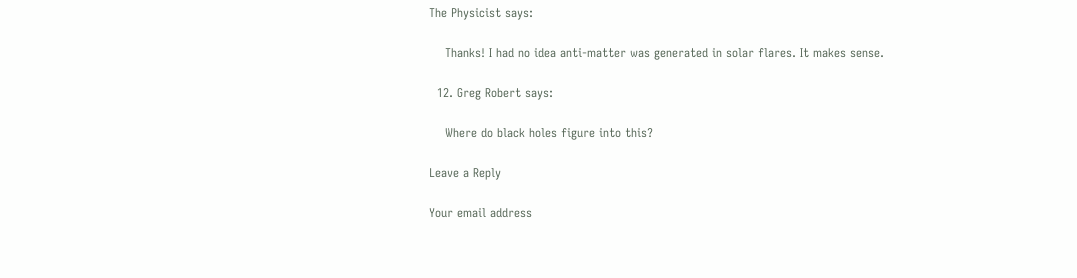The Physicist says:

    Thanks! I had no idea anti-matter was generated in solar flares. It makes sense.

  12. Greg Robert says:

    Where do black holes figure into this?

Leave a Reply

Your email address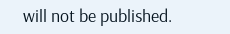will not be published.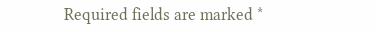Required fields are marked *